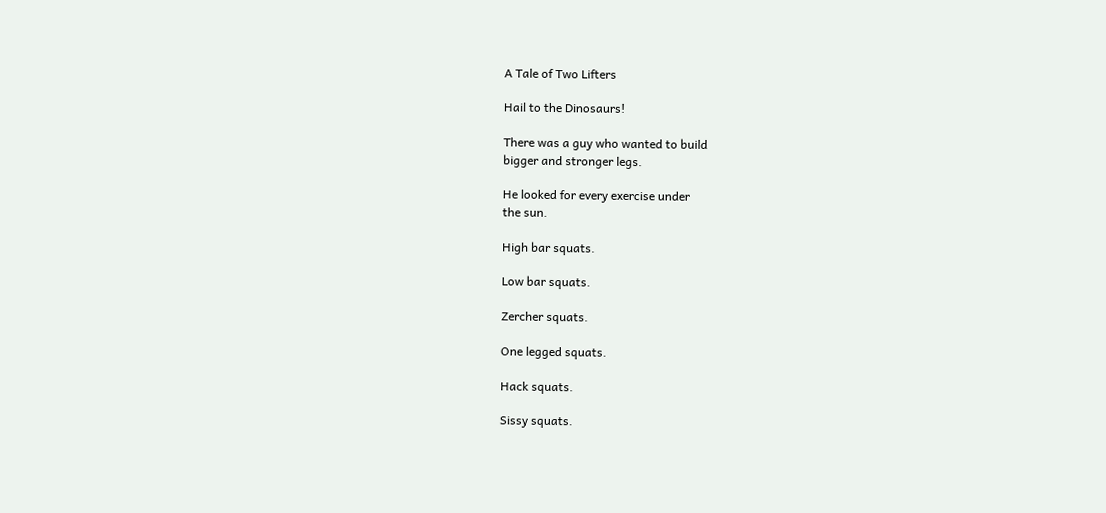A Tale of Two Lifters

Hail to the Dinosaurs!

There was a guy who wanted to build
bigger and stronger legs.

He looked for every exercise under
the sun.

High bar squats.

Low bar squats.

Zercher squats.

One legged squats.

Hack squats.

Sissy squats.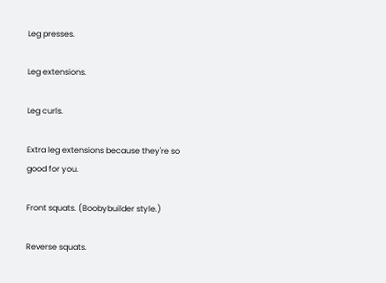Leg presses.

Leg extensions.

Leg curls.

Extra leg extensions because they're so
good for you.

Front squats. (Boobybuilder style.)

Reverse squats.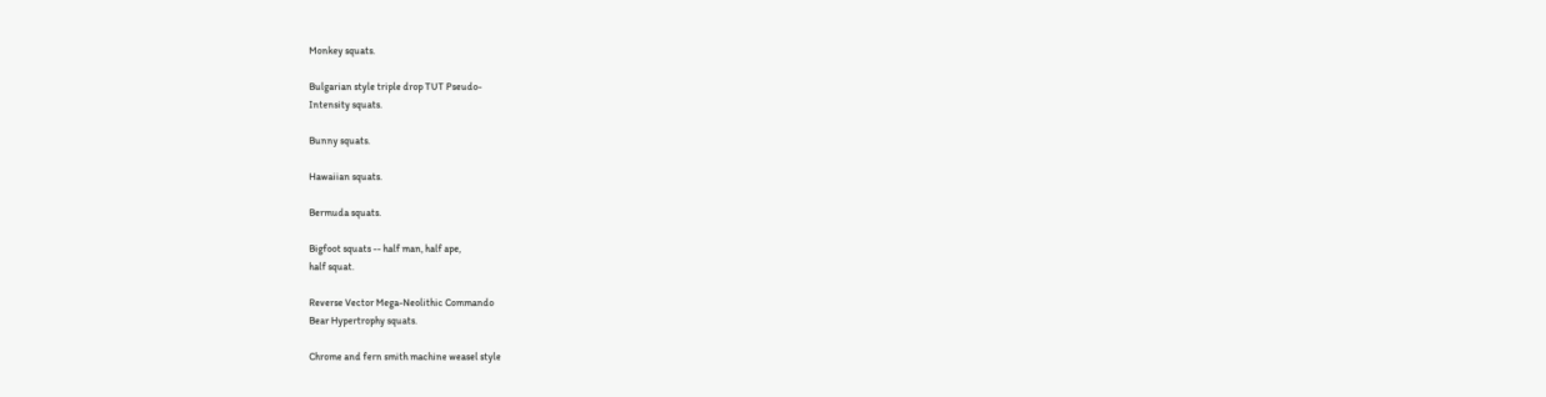Monkey squats.

Bulgarian style triple drop TUT Pseudo-
Intensity squats.

Bunny squats.

Hawaiian squats.

Bermuda squats.

Bigfoot squats -- half man, half ape,
half squat.

Reverse Vector Mega-Neolithic Commando
Bear Hypertrophy squats.

Chrome and fern smith machine weasel style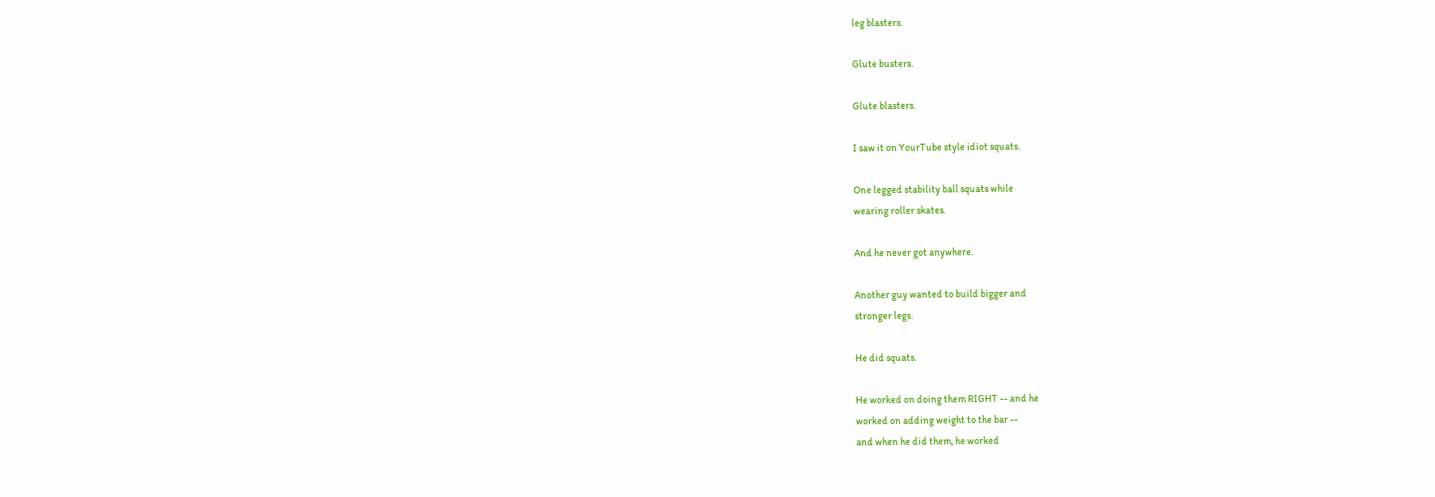leg blasters.

Glute busters.

Glute blasters.

I saw it on YourTube style idiot squats.

One legged stability ball squats while
wearing roller skates.

And he never got anywhere.

Another guy wanted to build bigger and
stronger legs.

He did squats.

He worked on doing them RIGHT -- and he
worked on adding weight to the bar --
and when he did them, he worked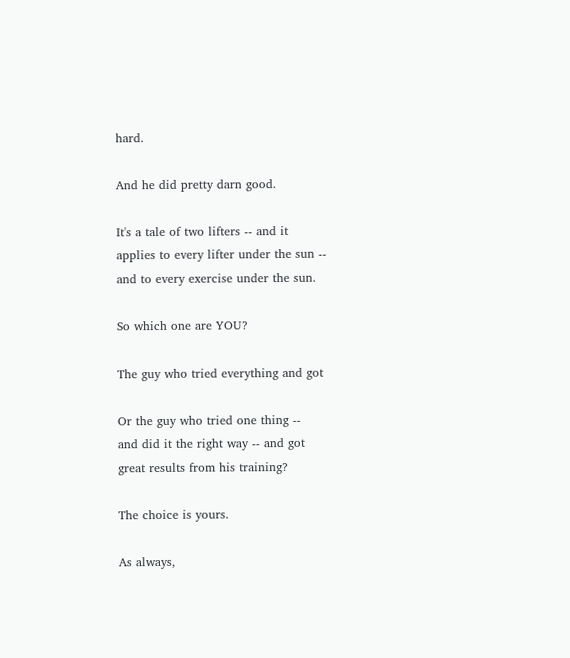hard.

And he did pretty darn good.

It's a tale of two lifters -- and it
applies to every lifter under the sun --
and to every exercise under the sun.

So which one are YOU?

The guy who tried everything and got

Or the guy who tried one thing --
and did it the right way -- and got
great results from his training?

The choice is yours.

As always,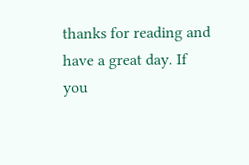thanks for reading and
have a great day. If you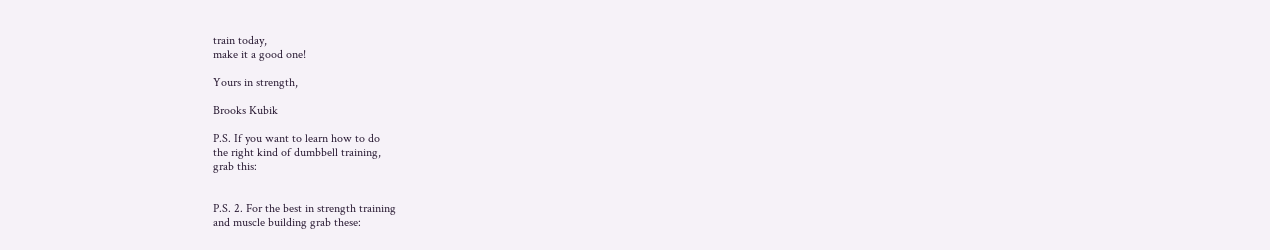train today,
make it a good one!

Yours in strength,

Brooks Kubik

P.S. If you want to learn how to do
the right kind of dumbbell training,
grab this:


P.S. 2. For the best in strength training
and muscle building grab these: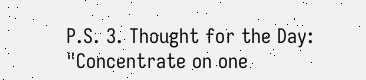P.S. 3. Thought for the Day: "Concentrate on one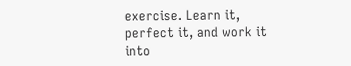exercise. Learn it, perfect it, and work it into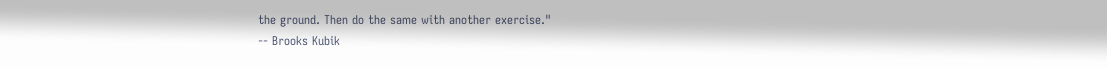the ground. Then do the same with another exercise."
-- Brooks Kubik